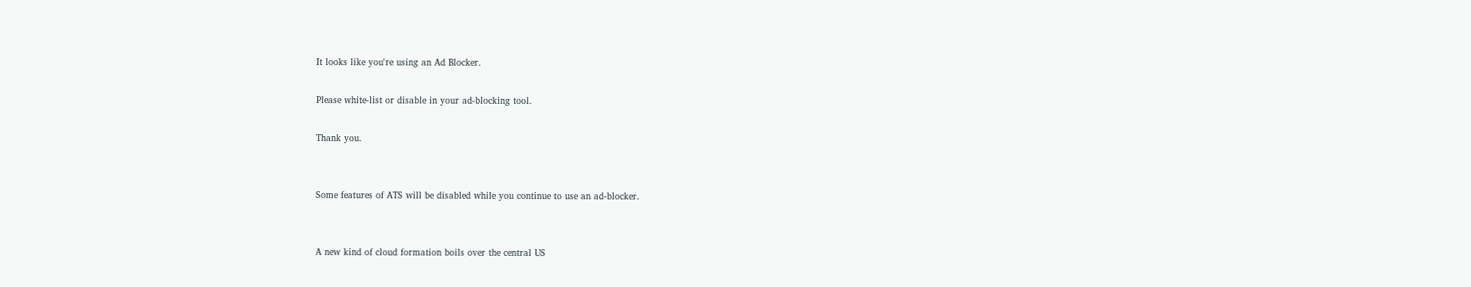It looks like you're using an Ad Blocker.

Please white-list or disable in your ad-blocking tool.

Thank you.


Some features of ATS will be disabled while you continue to use an ad-blocker.


A new kind of cloud formation boils over the central US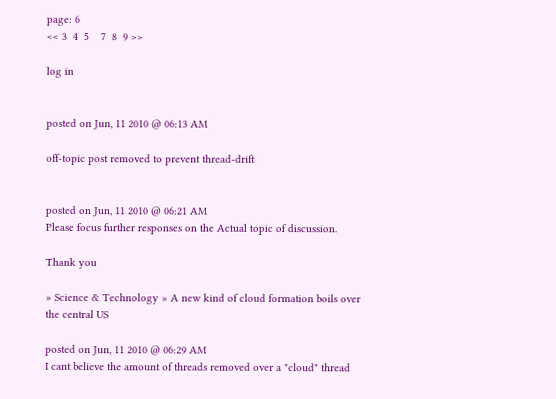page: 6
<< 3  4  5    7  8  9 >>

log in


posted on Jun, 11 2010 @ 06:13 AM

off-topic post removed to prevent thread-drift


posted on Jun, 11 2010 @ 06:21 AM
Please focus further responses on the Actual topic of discussion.

Thank you

» Science & Technology » A new kind of cloud formation boils over the central US

posted on Jun, 11 2010 @ 06:29 AM
I cant believe the amount of threads removed over a "cloud" thread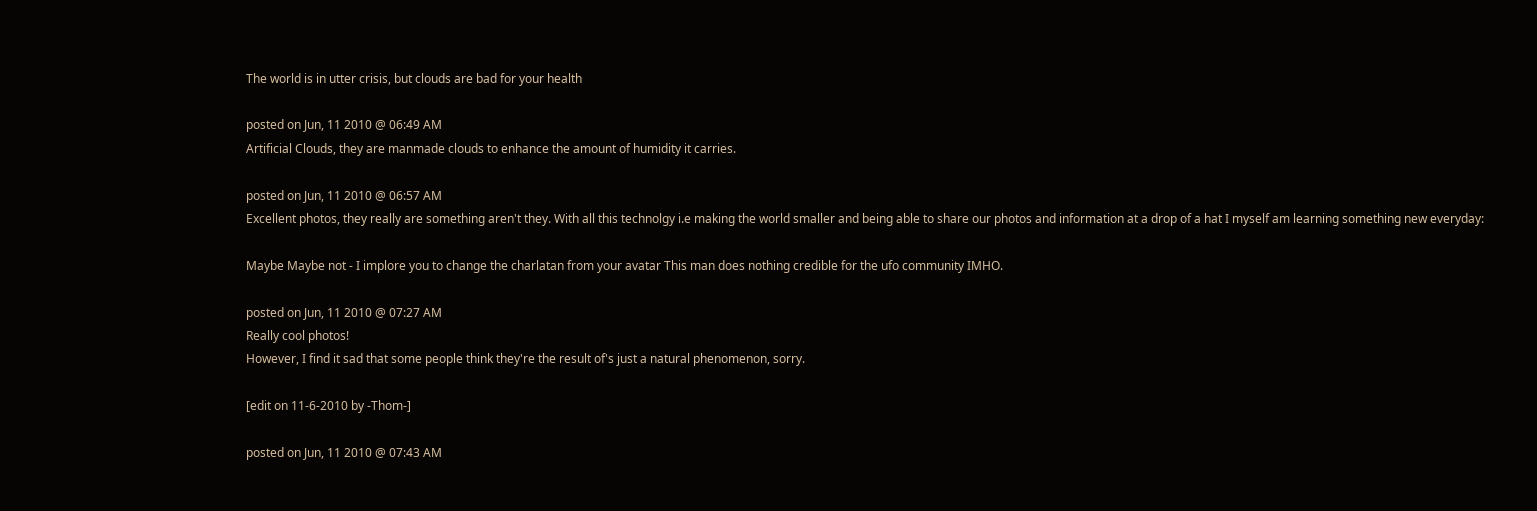The world is in utter crisis, but clouds are bad for your health

posted on Jun, 11 2010 @ 06:49 AM
Artificial Clouds, they are manmade clouds to enhance the amount of humidity it carries.

posted on Jun, 11 2010 @ 06:57 AM
Excellent photos, they really are something aren't they. With all this technolgy i.e making the world smaller and being able to share our photos and information at a drop of a hat I myself am learning something new everyday:

Maybe Maybe not - I implore you to change the charlatan from your avatar This man does nothing credible for the ufo community IMHO.

posted on Jun, 11 2010 @ 07:27 AM
Really cool photos!
However, I find it sad that some people think they're the result of's just a natural phenomenon, sorry.

[edit on 11-6-2010 by -Thom-]

posted on Jun, 11 2010 @ 07:43 AM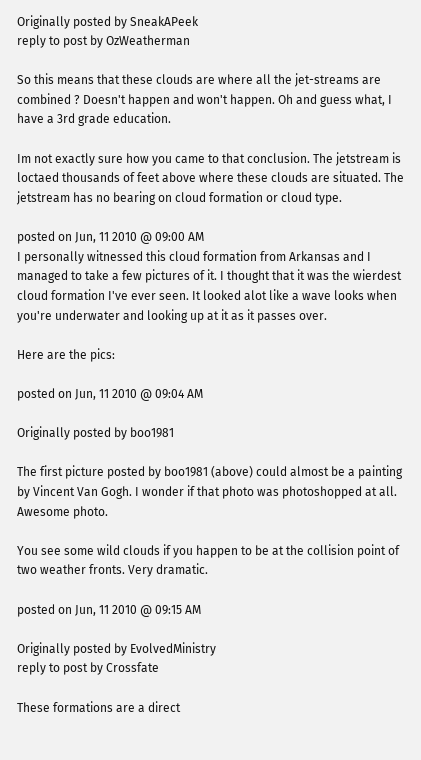Originally posted by SneakAPeek
reply to post by OzWeatherman

So this means that these clouds are where all the jet-streams are combined ? Doesn't happen and won't happen. Oh and guess what, I have a 3rd grade education.

Im not exactly sure how you came to that conclusion. The jetstream is loctaed thousands of feet above where these clouds are situated. The jetstream has no bearing on cloud formation or cloud type.

posted on Jun, 11 2010 @ 09:00 AM
I personally witnessed this cloud formation from Arkansas and I managed to take a few pictures of it. I thought that it was the wierdest cloud formation I've ever seen. It looked alot like a wave looks when you're underwater and looking up at it as it passes over.

Here are the pics:

posted on Jun, 11 2010 @ 09:04 AM

Originally posted by boo1981

The first picture posted by boo1981 (above) could almost be a painting by Vincent Van Gogh. I wonder if that photo was photoshopped at all. Awesome photo.

You see some wild clouds if you happen to be at the collision point of two weather fronts. Very dramatic.

posted on Jun, 11 2010 @ 09:15 AM

Originally posted by EvolvedMinistry
reply to post by Crossfate

These formations are a direct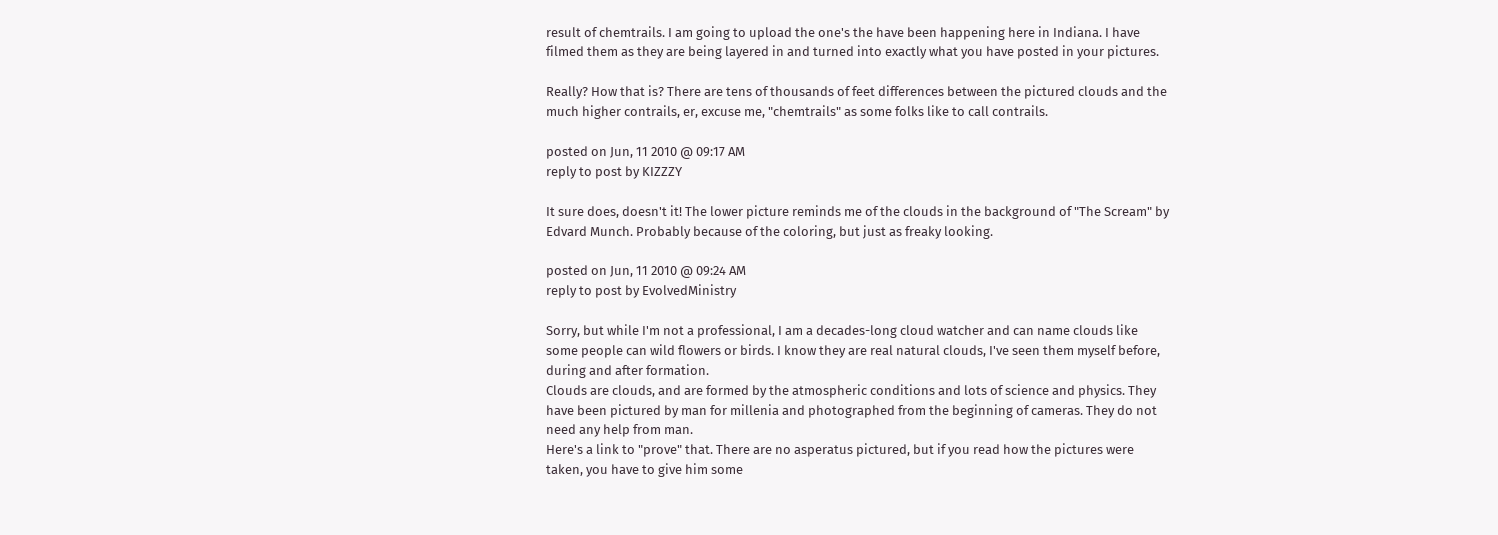result of chemtrails. I am going to upload the one's the have been happening here in Indiana. I have filmed them as they are being layered in and turned into exactly what you have posted in your pictures.

Really? How that is? There are tens of thousands of feet differences between the pictured clouds and the much higher contrails, er, excuse me, "chemtrails" as some folks like to call contrails.

posted on Jun, 11 2010 @ 09:17 AM
reply to post by KIZZZY

It sure does, doesn't it! The lower picture reminds me of the clouds in the background of "The Scream" by Edvard Munch. Probably because of the coloring, but just as freaky looking.

posted on Jun, 11 2010 @ 09:24 AM
reply to post by EvolvedMinistry

Sorry, but while I'm not a professional, I am a decades-long cloud watcher and can name clouds like some people can wild flowers or birds. I know they are real natural clouds, I've seen them myself before, during and after formation.
Clouds are clouds, and are formed by the atmospheric conditions and lots of science and physics. They have been pictured by man for millenia and photographed from the beginning of cameras. They do not need any help from man.
Here's a link to "prove" that. There are no asperatus pictured, but if you read how the pictures were taken, you have to give him some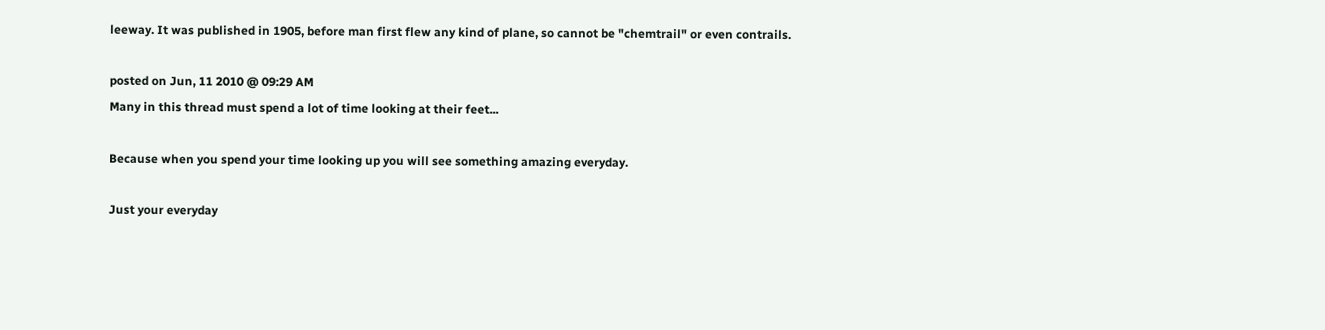leeway. It was published in 1905, before man first flew any kind of plane, so cannot be "chemtrail" or even contrails.

posted on Jun, 11 2010 @ 09:29 AM
Many in this thread must spend a lot of time looking at their feet...

Because when you spend your time looking up you will see something amazing everyday.

Just your everyday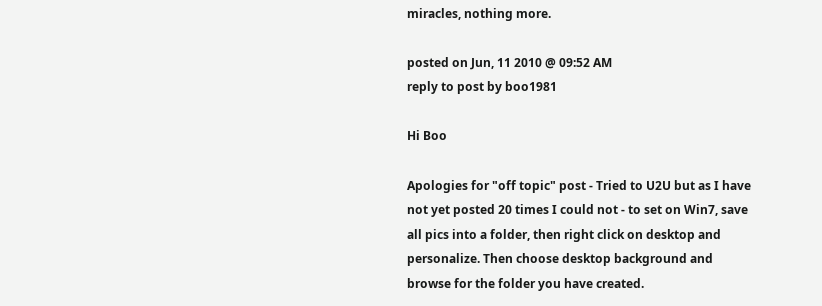miracles, nothing more.

posted on Jun, 11 2010 @ 09:52 AM
reply to post by boo1981

Hi Boo

Apologies for "off topic" post - Tried to U2U but as I have not yet posted 20 times I could not - to set on Win7, save all pics into a folder, then right click on desktop and personalize. Then choose desktop background and browse for the folder you have created.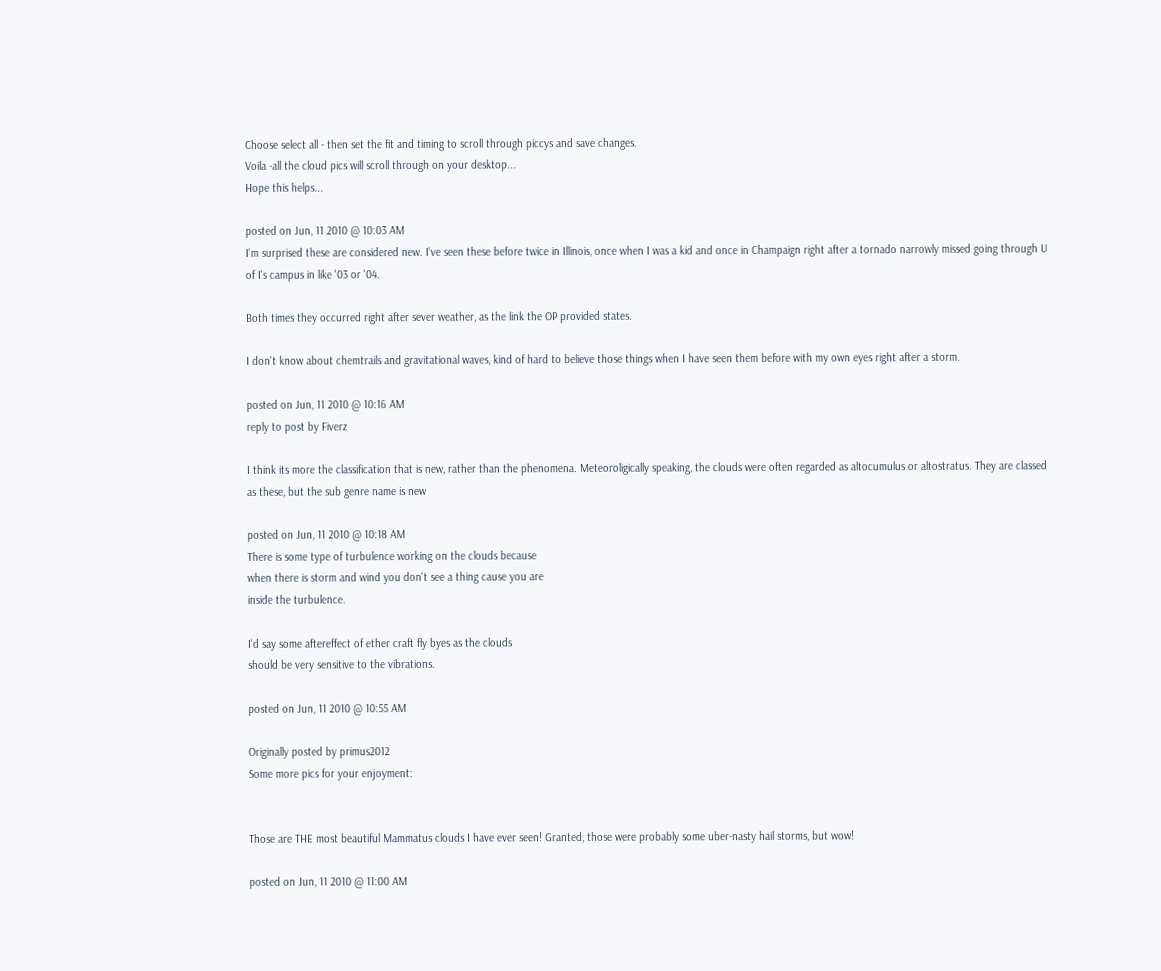Choose select all - then set the fit and timing to scroll through piccys and save changes.
Voila -all the cloud pics will scroll through on your desktop...
Hope this helps...

posted on Jun, 11 2010 @ 10:03 AM
I'm surprised these are considered new. I've seen these before twice in Illinois, once when I was a kid and once in Champaign right after a tornado narrowly missed going through U of I's campus in like '03 or '04.

Both times they occurred right after sever weather, as the link the OP provided states.

I don't know about chemtrails and gravitational waves, kind of hard to believe those things when I have seen them before with my own eyes right after a storm.

posted on Jun, 11 2010 @ 10:16 AM
reply to post by Fiverz

I think its more the classification that is new, rather than the phenomena. Meteoroligically speaking, the clouds were often regarded as altocumulus or altostratus. They are classed as these, but the sub genre name is new

posted on Jun, 11 2010 @ 10:18 AM
There is some type of turbulence working on the clouds because
when there is storm and wind you don't see a thing cause you are
inside the turbulence.

I'd say some aftereffect of ether craft fly byes as the clouds
should be very sensitive to the vibrations.

posted on Jun, 11 2010 @ 10:55 AM

Originally posted by primus2012
Some more pics for your enjoyment:


Those are THE most beautiful Mammatus clouds I have ever seen! Granted, those were probably some uber-nasty hail storms, but wow!

posted on Jun, 11 2010 @ 11:00 AM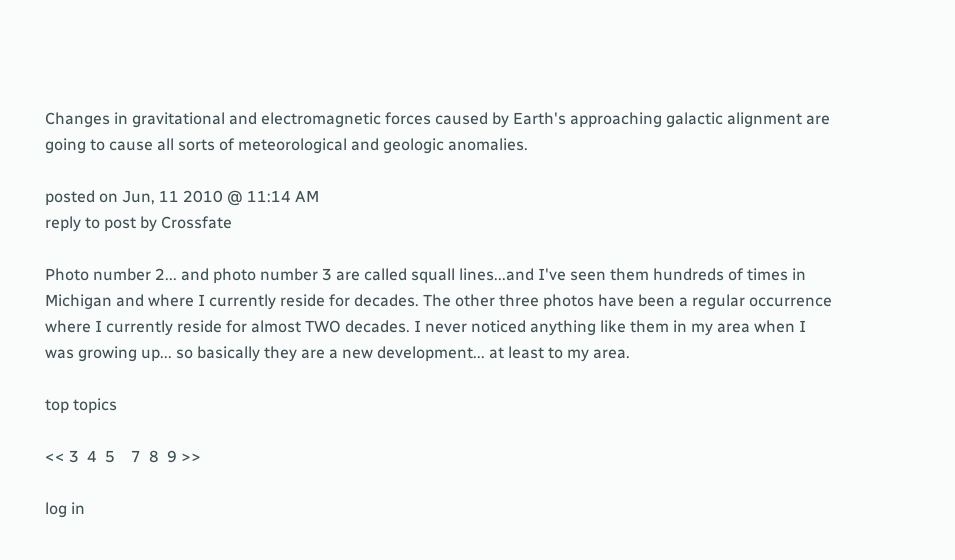Changes in gravitational and electromagnetic forces caused by Earth's approaching galactic alignment are going to cause all sorts of meteorological and geologic anomalies.

posted on Jun, 11 2010 @ 11:14 AM
reply to post by Crossfate

Photo number 2... and photo number 3 are called squall lines...and I've seen them hundreds of times in Michigan and where I currently reside for decades. The other three photos have been a regular occurrence where I currently reside for almost TWO decades. I never noticed anything like them in my area when I was growing up... so basically they are a new development... at least to my area.

top topics

<< 3  4  5    7  8  9 >>

log in